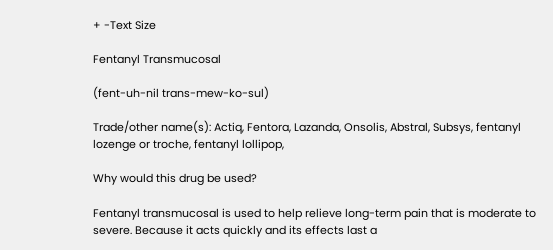+ -Text Size

Fentanyl Transmucosal

(fent-uh-nil trans-mew-ko-sul)

Trade/other name(s): Actiq, Fentora, Lazanda, Onsolis, Abstral, Subsys, fentanyl lozenge or troche, fentanyl lollipop,

Why would this drug be used?

Fentanyl transmucosal is used to help relieve long-term pain that is moderate to severe. Because it acts quickly and its effects last a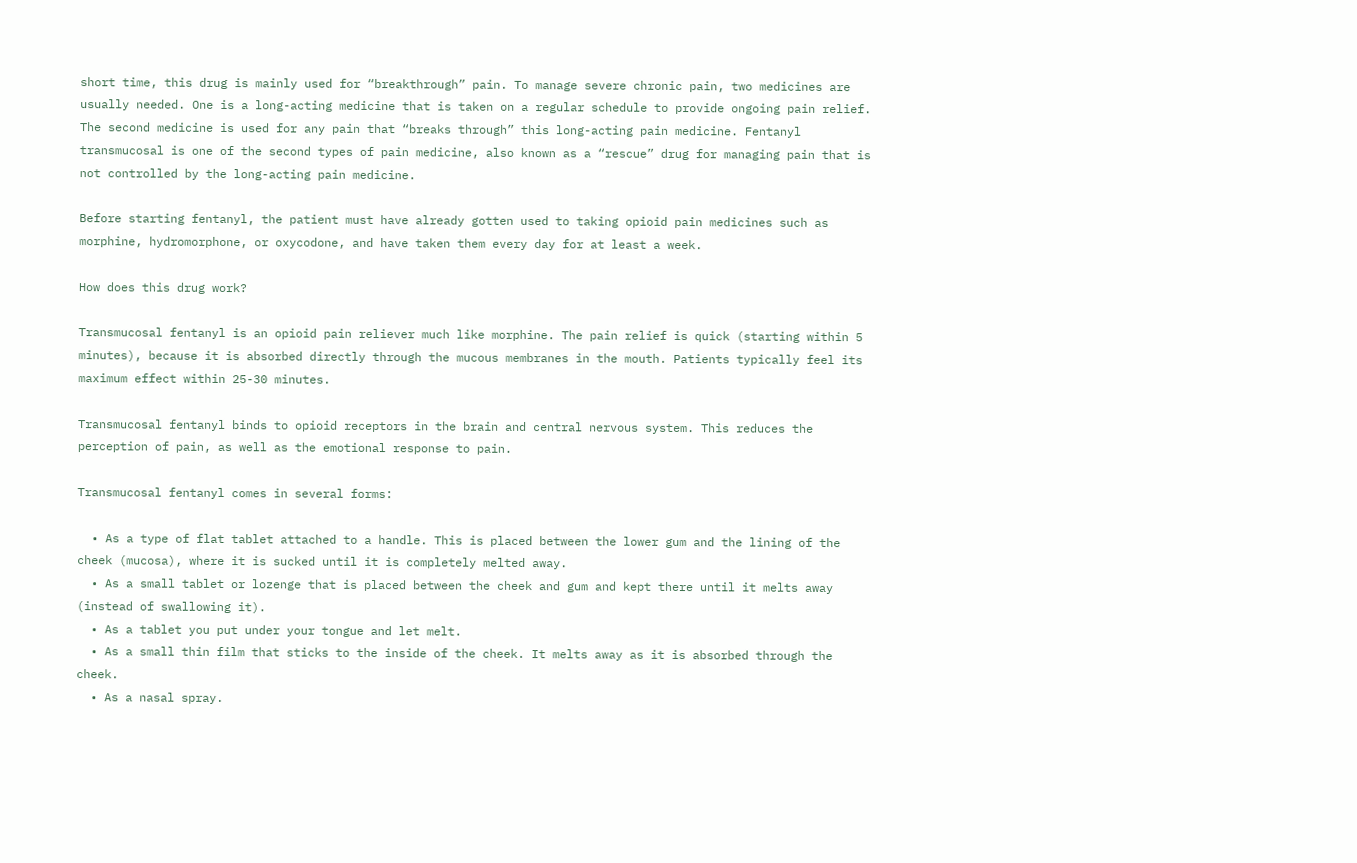short time, this drug is mainly used for “breakthrough” pain. To manage severe chronic pain, two medicines are usually needed. One is a long-acting medicine that is taken on a regular schedule to provide ongoing pain relief. The second medicine is used for any pain that “breaks through” this long-acting pain medicine. Fentanyl transmucosal is one of the second types of pain medicine, also known as a “rescue” drug for managing pain that is not controlled by the long-acting pain medicine.

Before starting fentanyl, the patient must have already gotten used to taking opioid pain medicines such as morphine, hydromorphone, or oxycodone, and have taken them every day for at least a week.

How does this drug work?

Transmucosal fentanyl is an opioid pain reliever much like morphine. The pain relief is quick (starting within 5 minutes), because it is absorbed directly through the mucous membranes in the mouth. Patients typically feel its maximum effect within 25-30 minutes.

Transmucosal fentanyl binds to opioid receptors in the brain and central nervous system. This reduces the perception of pain, as well as the emotional response to pain.

Transmucosal fentanyl comes in several forms:

  • As a type of flat tablet attached to a handle. This is placed between the lower gum and the lining of the cheek (mucosa), where it is sucked until it is completely melted away.
  • As a small tablet or lozenge that is placed between the cheek and gum and kept there until it melts away (instead of swallowing it).
  • As a tablet you put under your tongue and let melt.
  • As a small thin film that sticks to the inside of the cheek. It melts away as it is absorbed through the cheek.
  • As a nasal spray.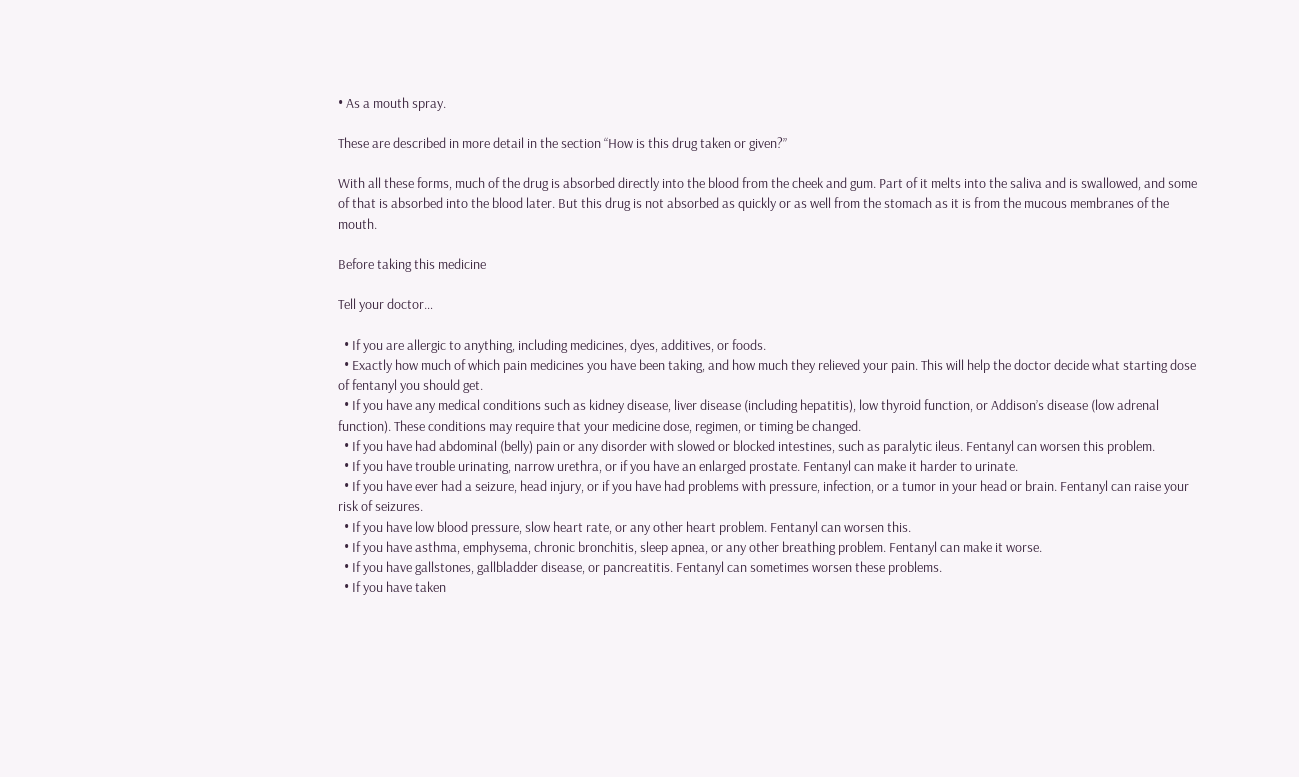• As a mouth spray.

These are described in more detail in the section “How is this drug taken or given?”

With all these forms, much of the drug is absorbed directly into the blood from the cheek and gum. Part of it melts into the saliva and is swallowed, and some of that is absorbed into the blood later. But this drug is not absorbed as quickly or as well from the stomach as it is from the mucous membranes of the mouth.

Before taking this medicine

Tell your doctor…

  • If you are allergic to anything, including medicines, dyes, additives, or foods.
  • Exactly how much of which pain medicines you have been taking, and how much they relieved your pain. This will help the doctor decide what starting dose of fentanyl you should get.
  • If you have any medical conditions such as kidney disease, liver disease (including hepatitis), low thyroid function, or Addison’s disease (low adrenal function). These conditions may require that your medicine dose, regimen, or timing be changed.
  • If you have had abdominal (belly) pain or any disorder with slowed or blocked intestines, such as paralytic ileus. Fentanyl can worsen this problem.
  • If you have trouble urinating, narrow urethra, or if you have an enlarged prostate. Fentanyl can make it harder to urinate.
  • If you have ever had a seizure, head injury, or if you have had problems with pressure, infection, or a tumor in your head or brain. Fentanyl can raise your risk of seizures.
  • If you have low blood pressure, slow heart rate, or any other heart problem. Fentanyl can worsen this.
  • If you have asthma, emphysema, chronic bronchitis, sleep apnea, or any other breathing problem. Fentanyl can make it worse.
  • If you have gallstones, gallbladder disease, or pancreatitis. Fentanyl can sometimes worsen these problems.
  • If you have taken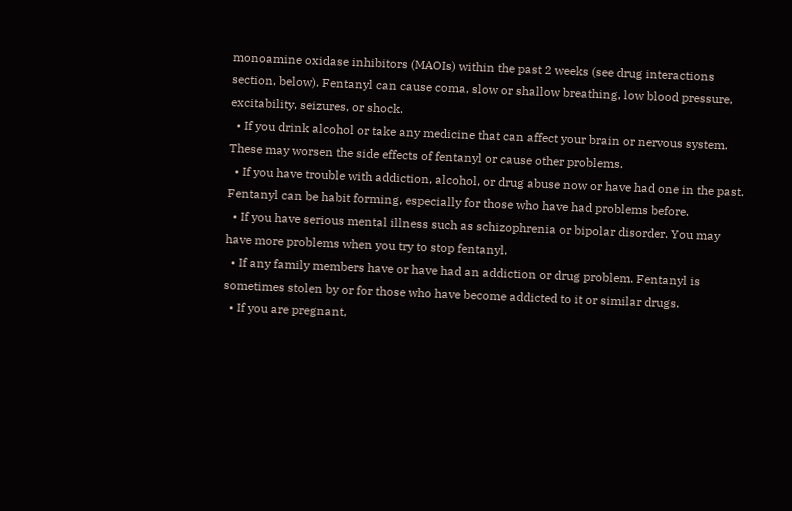monoamine oxidase inhibitors (MAOIs) within the past 2 weeks (see drug interactions section, below). Fentanyl can cause coma, slow or shallow breathing, low blood pressure, excitability, seizures, or shock.
  • If you drink alcohol or take any medicine that can affect your brain or nervous system. These may worsen the side effects of fentanyl or cause other problems.
  • If you have trouble with addiction, alcohol, or drug abuse now or have had one in the past. Fentanyl can be habit forming, especially for those who have had problems before.
  • If you have serious mental illness such as schizophrenia or bipolar disorder. You may have more problems when you try to stop fentanyl.
  • If any family members have or have had an addiction or drug problem. Fentanyl is sometimes stolen by or for those who have become addicted to it or similar drugs.
  • If you are pregnant,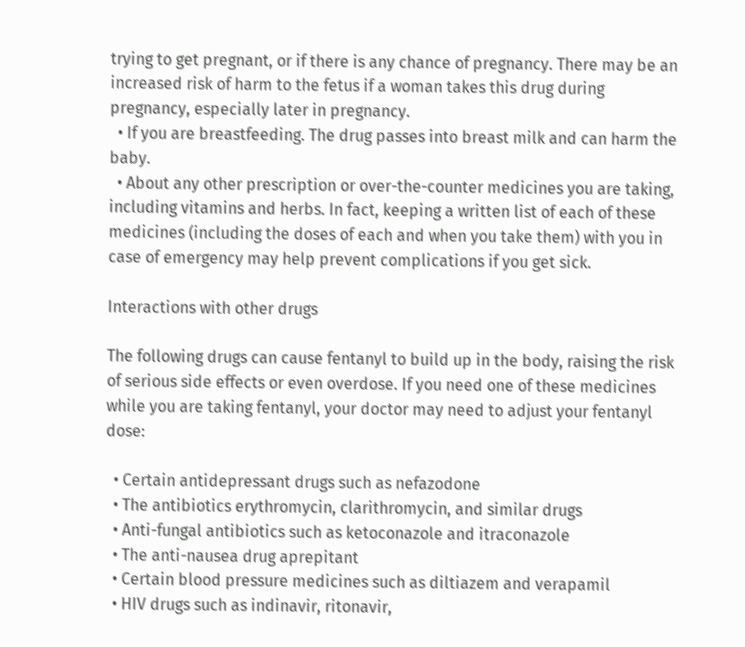trying to get pregnant, or if there is any chance of pregnancy. There may be an increased risk of harm to the fetus if a woman takes this drug during pregnancy, especially later in pregnancy.
  • If you are breastfeeding. The drug passes into breast milk and can harm the baby.
  • About any other prescription or over-the-counter medicines you are taking, including vitamins and herbs. In fact, keeping a written list of each of these medicines (including the doses of each and when you take them) with you in case of emergency may help prevent complications if you get sick.

Interactions with other drugs

The following drugs can cause fentanyl to build up in the body, raising the risk of serious side effects or even overdose. If you need one of these medicines while you are taking fentanyl, your doctor may need to adjust your fentanyl dose:

  • Certain antidepressant drugs such as nefazodone
  • The antibiotics erythromycin, clarithromycin, and similar drugs
  • Anti-fungal antibiotics such as ketoconazole and itraconazole
  • The anti-nausea drug aprepitant
  • Certain blood pressure medicines such as diltiazem and verapamil
  • HIV drugs such as indinavir, ritonavir,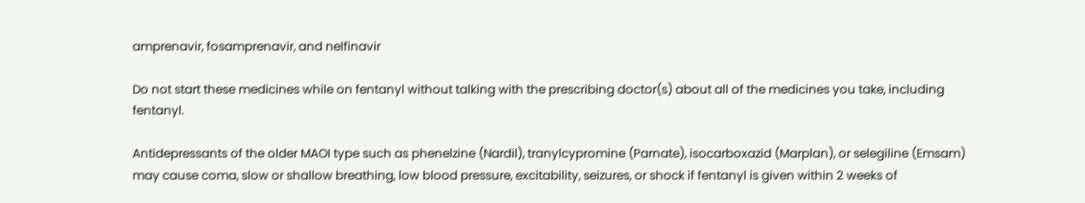amprenavir, fosamprenavir, and nelfinavir

Do not start these medicines while on fentanyl without talking with the prescribing doctor(s) about all of the medicines you take, including fentanyl.

Antidepressants of the older MAOI type such as phenelzine (Nardil), tranylcypromine (Parnate), isocarboxazid (Marplan), or selegiline (Emsam) may cause coma, slow or shallow breathing, low blood pressure, excitability, seizures, or shock if fentanyl is given within 2 weeks of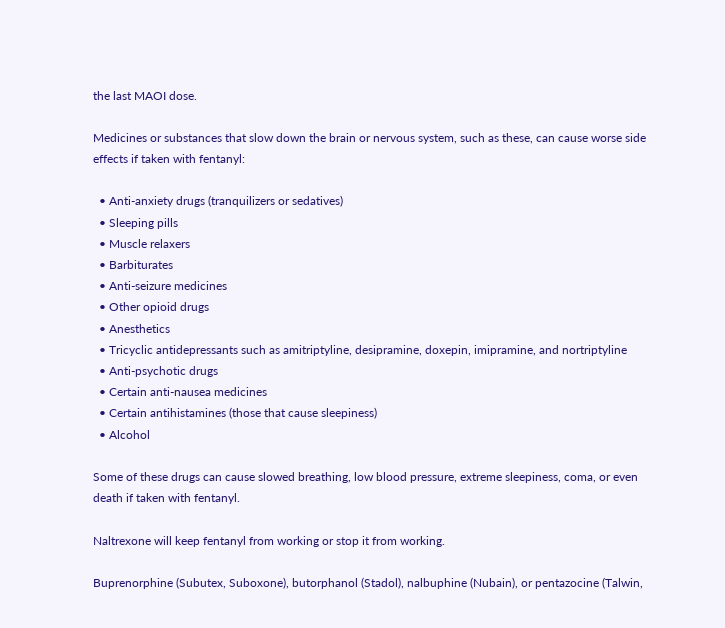the last MAOI dose.

Medicines or substances that slow down the brain or nervous system, such as these, can cause worse side effects if taken with fentanyl:

  • Anti-anxiety drugs (tranquilizers or sedatives)
  • Sleeping pills
  • Muscle relaxers
  • Barbiturates
  • Anti-seizure medicines
  • Other opioid drugs
  • Anesthetics
  • Tricyclic antidepressants such as amitriptyline, desipramine, doxepin, imipramine, and nortriptyline
  • Anti-psychotic drugs
  • Certain anti-nausea medicines
  • Certain antihistamines (those that cause sleepiness)
  • Alcohol

Some of these drugs can cause slowed breathing, low blood pressure, extreme sleepiness, coma, or even death if taken with fentanyl.

Naltrexone will keep fentanyl from working or stop it from working.

Buprenorphine (Subutex, Suboxone), butorphanol (Stadol), nalbuphine (Nubain), or pentazocine (Talwin,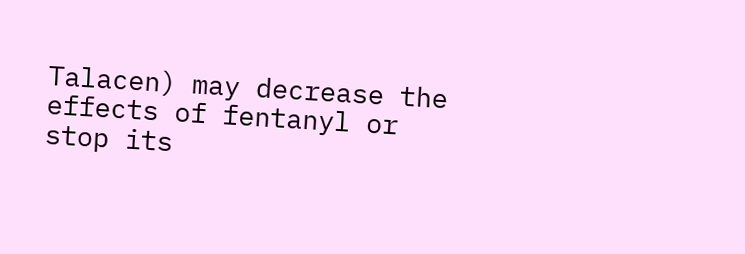Talacen) may decrease the effects of fentanyl or stop its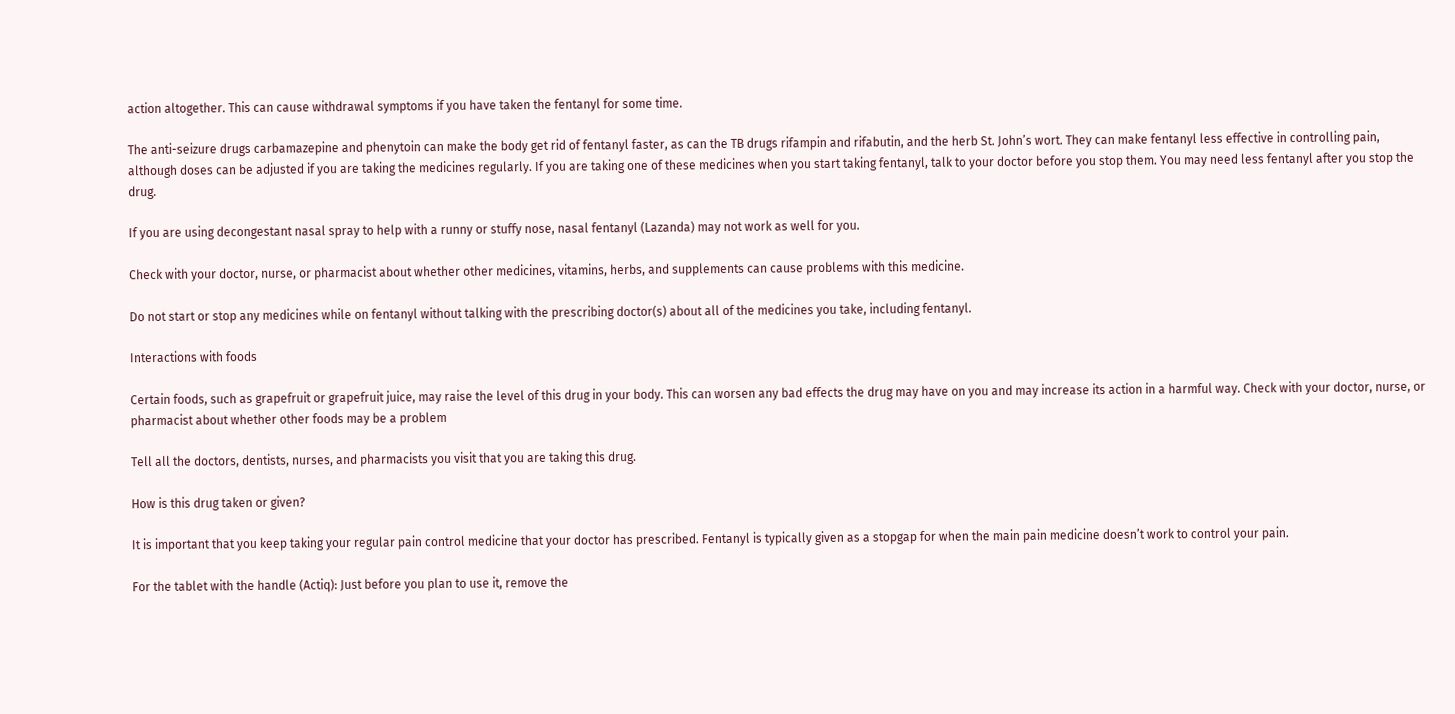action altogether. This can cause withdrawal symptoms if you have taken the fentanyl for some time.

The anti-seizure drugs carbamazepine and phenytoin can make the body get rid of fentanyl faster, as can the TB drugs rifampin and rifabutin, and the herb St. John’s wort. They can make fentanyl less effective in controlling pain, although doses can be adjusted if you are taking the medicines regularly. If you are taking one of these medicines when you start taking fentanyl, talk to your doctor before you stop them. You may need less fentanyl after you stop the drug.

If you are using decongestant nasal spray to help with a runny or stuffy nose, nasal fentanyl (Lazanda) may not work as well for you.

Check with your doctor, nurse, or pharmacist about whether other medicines, vitamins, herbs, and supplements can cause problems with this medicine.

Do not start or stop any medicines while on fentanyl without talking with the prescribing doctor(s) about all of the medicines you take, including fentanyl.

Interactions with foods

Certain foods, such as grapefruit or grapefruit juice, may raise the level of this drug in your body. This can worsen any bad effects the drug may have on you and may increase its action in a harmful way. Check with your doctor, nurse, or pharmacist about whether other foods may be a problem

Tell all the doctors, dentists, nurses, and pharmacists you visit that you are taking this drug.

How is this drug taken or given?

It is important that you keep taking your regular pain control medicine that your doctor has prescribed. Fentanyl is typically given as a stopgap for when the main pain medicine doesn’t work to control your pain.

For the tablet with the handle (Actiq): Just before you plan to use it, remove the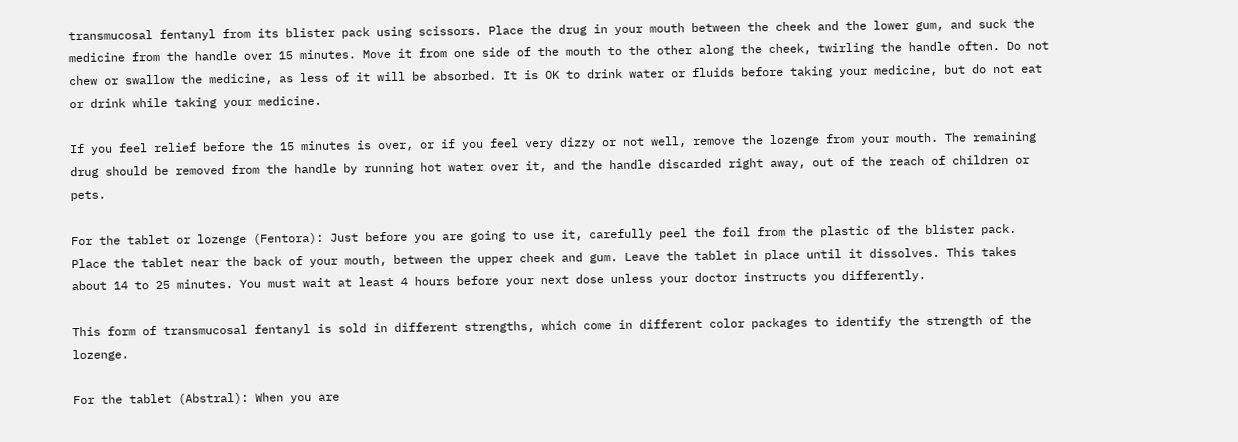transmucosal fentanyl from its blister pack using scissors. Place the drug in your mouth between the cheek and the lower gum, and suck the medicine from the handle over 15 minutes. Move it from one side of the mouth to the other along the cheek, twirling the handle often. Do not chew or swallow the medicine, as less of it will be absorbed. It is OK to drink water or fluids before taking your medicine, but do not eat or drink while taking your medicine.

If you feel relief before the 15 minutes is over, or if you feel very dizzy or not well, remove the lozenge from your mouth. The remaining drug should be removed from the handle by running hot water over it, and the handle discarded right away, out of the reach of children or pets.

For the tablet or lozenge (Fentora): Just before you are going to use it, carefully peel the foil from the plastic of the blister pack. Place the tablet near the back of your mouth, between the upper cheek and gum. Leave the tablet in place until it dissolves. This takes about 14 to 25 minutes. You must wait at least 4 hours before your next dose unless your doctor instructs you differently.

This form of transmucosal fentanyl is sold in different strengths, which come in different color packages to identify the strength of the lozenge.

For the tablet (Abstral): When you are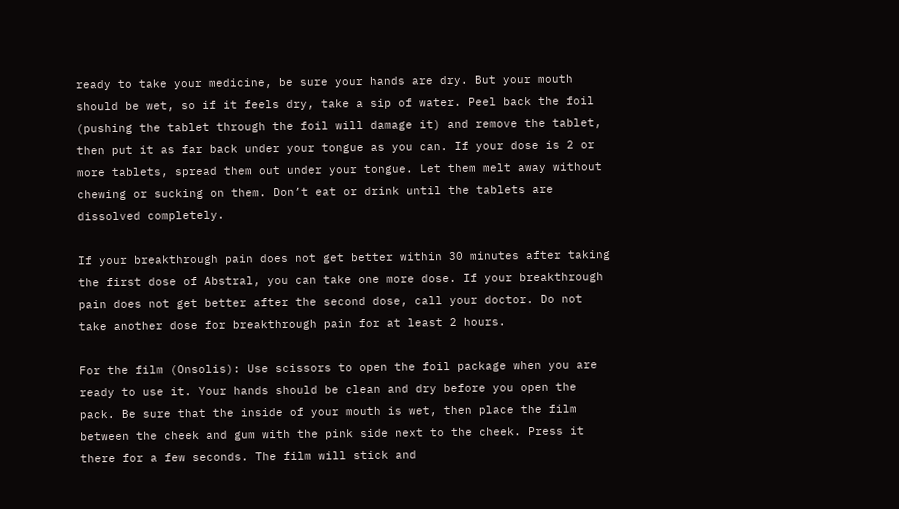ready to take your medicine, be sure your hands are dry. But your mouth should be wet, so if it feels dry, take a sip of water. Peel back the foil (pushing the tablet through the foil will damage it) and remove the tablet, then put it as far back under your tongue as you can. If your dose is 2 or more tablets, spread them out under your tongue. Let them melt away without chewing or sucking on them. Don’t eat or drink until the tablets are dissolved completely.

If your breakthrough pain does not get better within 30 minutes after taking the first dose of Abstral, you can take one more dose. If your breakthrough pain does not get better after the second dose, call your doctor. Do not take another dose for breakthrough pain for at least 2 hours.

For the film (Onsolis): Use scissors to open the foil package when you are ready to use it. Your hands should be clean and dry before you open the pack. Be sure that the inside of your mouth is wet, then place the film between the cheek and gum with the pink side next to the cheek. Press it there for a few seconds. The film will stick and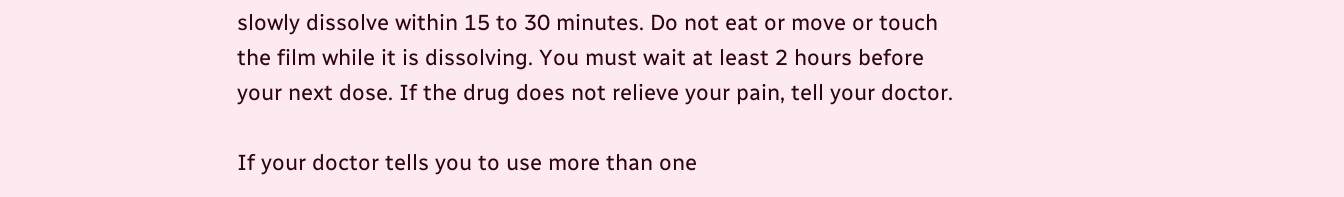slowly dissolve within 15 to 30 minutes. Do not eat or move or touch the film while it is dissolving. You must wait at least 2 hours before your next dose. If the drug does not relieve your pain, tell your doctor.

If your doctor tells you to use more than one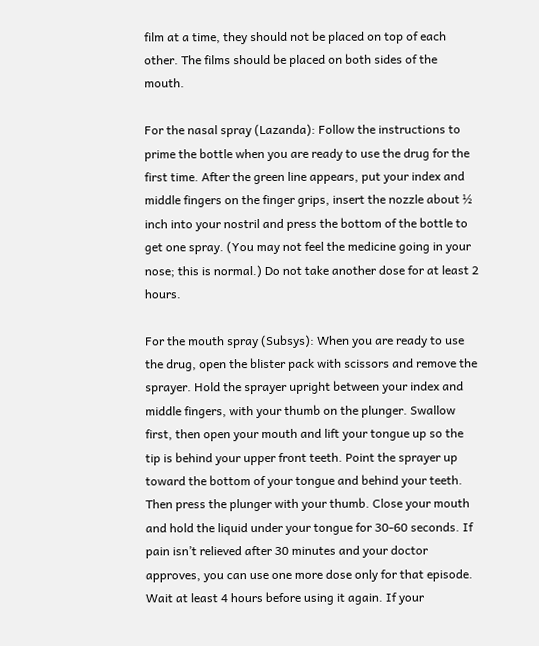film at a time, they should not be placed on top of each other. The films should be placed on both sides of the mouth.

For the nasal spray (Lazanda): Follow the instructions to prime the bottle when you are ready to use the drug for the first time. After the green line appears, put your index and middle fingers on the finger grips, insert the nozzle about ½ inch into your nostril and press the bottom of the bottle to get one spray. (You may not feel the medicine going in your nose; this is normal.) Do not take another dose for at least 2 hours.

For the mouth spray (Subsys): When you are ready to use the drug, open the blister pack with scissors and remove the sprayer. Hold the sprayer upright between your index and middle fingers, with your thumb on the plunger. Swallow first, then open your mouth and lift your tongue up so the tip is behind your upper front teeth. Point the sprayer up toward the bottom of your tongue and behind your teeth. Then press the plunger with your thumb. Close your mouth and hold the liquid under your tongue for 30-60 seconds. If pain isn’t relieved after 30 minutes and your doctor approves, you can use one more dose only for that episode. Wait at least 4 hours before using it again. If your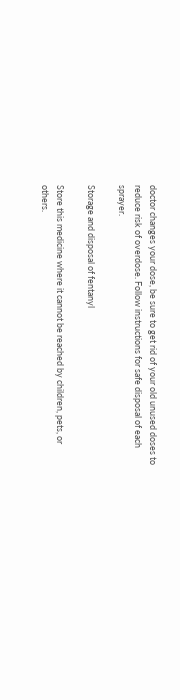doctor changes your dose, be sure to get rid of your old unused doses to reduce risk of overdose. Follow instructions for safe disposal of each sprayer.

Storage and disposal of fentanyl

Store this medicine where it cannot be reached by children, pets, or others.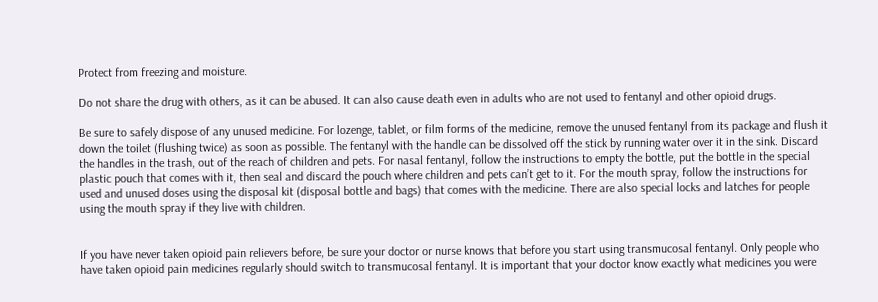Protect from freezing and moisture.

Do not share the drug with others, as it can be abused. It can also cause death even in adults who are not used to fentanyl and other opioid drugs.

Be sure to safely dispose of any unused medicine. For lozenge, tablet, or film forms of the medicine, remove the unused fentanyl from its package and flush it down the toilet (flushing twice) as soon as possible. The fentanyl with the handle can be dissolved off the stick by running water over it in the sink. Discard the handles in the trash, out of the reach of children and pets. For nasal fentanyl, follow the instructions to empty the bottle, put the bottle in the special plastic pouch that comes with it, then seal and discard the pouch where children and pets can’t get to it. For the mouth spray, follow the instructions for used and unused doses using the disposal kit (disposal bottle and bags) that comes with the medicine. There are also special locks and latches for people using the mouth spray if they live with children.


If you have never taken opioid pain relievers before, be sure your doctor or nurse knows that before you start using transmucosal fentanyl. Only people who have taken opioid pain medicines regularly should switch to transmucosal fentanyl. It is important that your doctor know exactly what medicines you were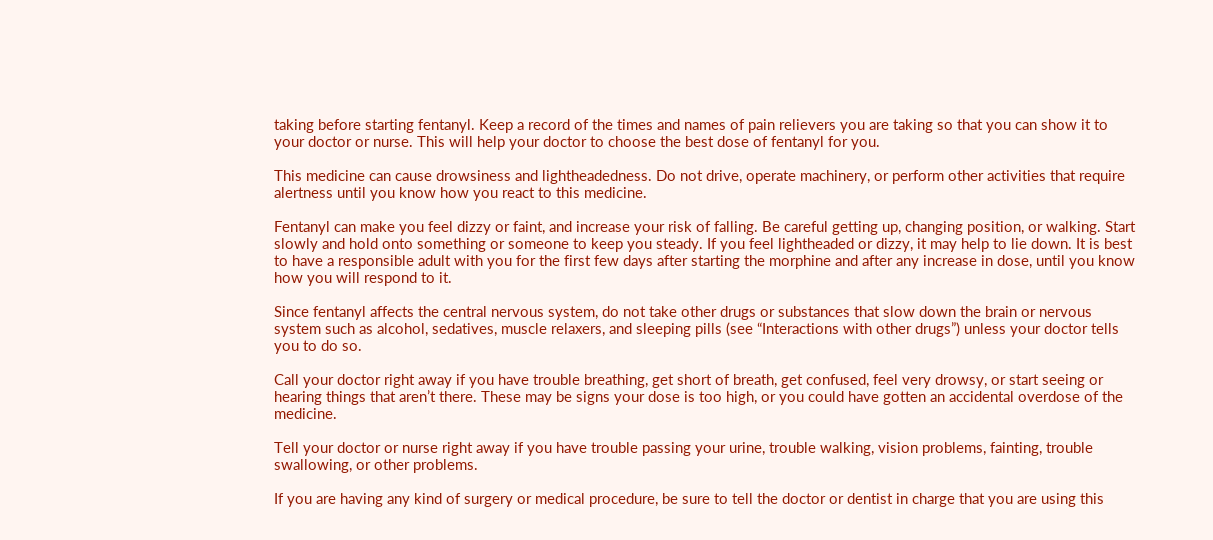taking before starting fentanyl. Keep a record of the times and names of pain relievers you are taking so that you can show it to your doctor or nurse. This will help your doctor to choose the best dose of fentanyl for you.

This medicine can cause drowsiness and lightheadedness. Do not drive, operate machinery, or perform other activities that require alertness until you know how you react to this medicine.

Fentanyl can make you feel dizzy or faint, and increase your risk of falling. Be careful getting up, changing position, or walking. Start slowly and hold onto something or someone to keep you steady. If you feel lightheaded or dizzy, it may help to lie down. It is best to have a responsible adult with you for the first few days after starting the morphine and after any increase in dose, until you know how you will respond to it.

Since fentanyl affects the central nervous system, do not take other drugs or substances that slow down the brain or nervous system such as alcohol, sedatives, muscle relaxers, and sleeping pills (see “Interactions with other drugs”) unless your doctor tells you to do so.

Call your doctor right away if you have trouble breathing, get short of breath, get confused, feel very drowsy, or start seeing or hearing things that aren’t there. These may be signs your dose is too high, or you could have gotten an accidental overdose of the medicine.

Tell your doctor or nurse right away if you have trouble passing your urine, trouble walking, vision problems, fainting, trouble swallowing, or other problems.

If you are having any kind of surgery or medical procedure, be sure to tell the doctor or dentist in charge that you are using this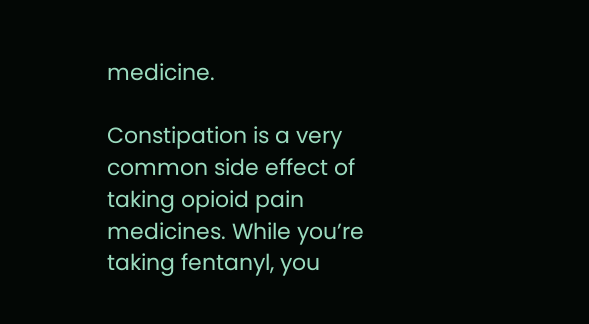medicine.

Constipation is a very common side effect of taking opioid pain medicines. While you’re taking fentanyl, you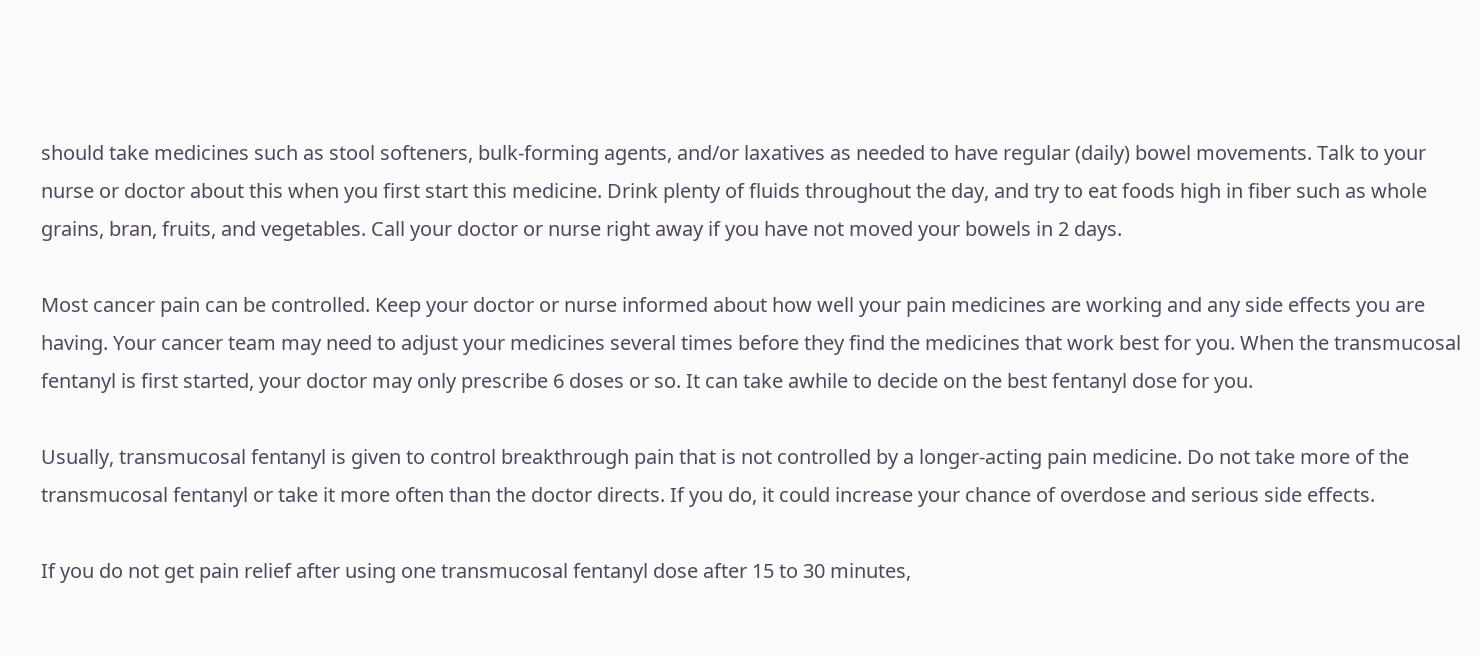should take medicines such as stool softeners, bulk-forming agents, and/or laxatives as needed to have regular (daily) bowel movements. Talk to your nurse or doctor about this when you first start this medicine. Drink plenty of fluids throughout the day, and try to eat foods high in fiber such as whole grains, bran, fruits, and vegetables. Call your doctor or nurse right away if you have not moved your bowels in 2 days.

Most cancer pain can be controlled. Keep your doctor or nurse informed about how well your pain medicines are working and any side effects you are having. Your cancer team may need to adjust your medicines several times before they find the medicines that work best for you. When the transmucosal fentanyl is first started, your doctor may only prescribe 6 doses or so. It can take awhile to decide on the best fentanyl dose for you.

Usually, transmucosal fentanyl is given to control breakthrough pain that is not controlled by a longer-acting pain medicine. Do not take more of the transmucosal fentanyl or take it more often than the doctor directs. If you do, it could increase your chance of overdose and serious side effects.

If you do not get pain relief after using one transmucosal fentanyl dose after 15 to 30 minutes,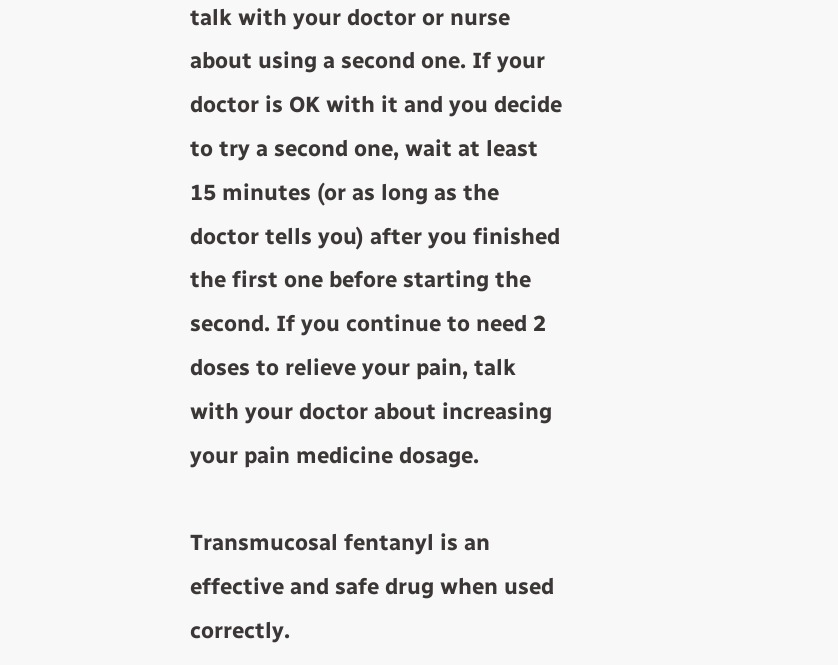talk with your doctor or nurse about using a second one. If your doctor is OK with it and you decide to try a second one, wait at least 15 minutes (or as long as the doctor tells you) after you finished the first one before starting the second. If you continue to need 2 doses to relieve your pain, talk with your doctor about increasing your pain medicine dosage.

Transmucosal fentanyl is an effective and safe drug when used correctly.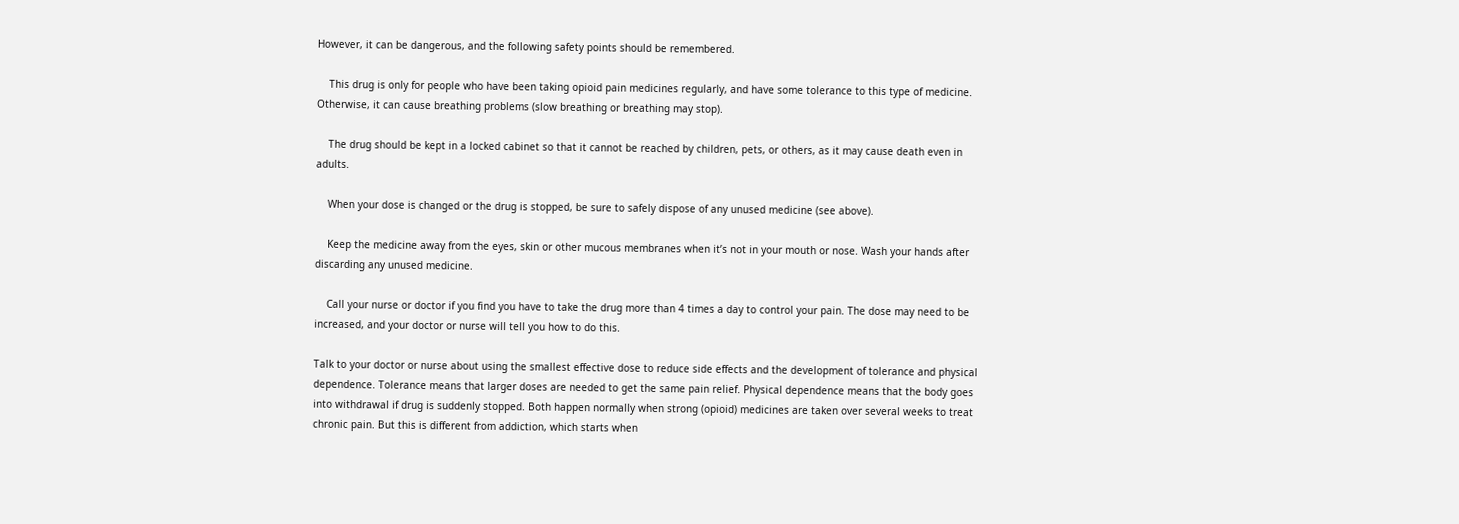However, it can be dangerous, and the following safety points should be remembered.

    This drug is only for people who have been taking opioid pain medicines regularly, and have some tolerance to this type of medicine. Otherwise, it can cause breathing problems (slow breathing or breathing may stop).

    The drug should be kept in a locked cabinet so that it cannot be reached by children, pets, or others, as it may cause death even in adults.

    When your dose is changed or the drug is stopped, be sure to safely dispose of any unused medicine (see above).

    Keep the medicine away from the eyes, skin or other mucous membranes when it’s not in your mouth or nose. Wash your hands after discarding any unused medicine.

    Call your nurse or doctor if you find you have to take the drug more than 4 times a day to control your pain. The dose may need to be increased, and your doctor or nurse will tell you how to do this.

Talk to your doctor or nurse about using the smallest effective dose to reduce side effects and the development of tolerance and physical dependence. Tolerance means that larger doses are needed to get the same pain relief. Physical dependence means that the body goes into withdrawal if drug is suddenly stopped. Both happen normally when strong (opioid) medicines are taken over several weeks to treat chronic pain. But this is different from addiction, which starts when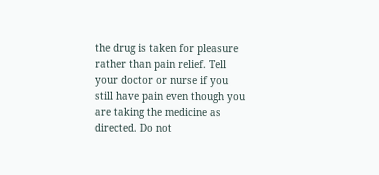the drug is taken for pleasure rather than pain relief. Tell your doctor or nurse if you still have pain even though you are taking the medicine as directed. Do not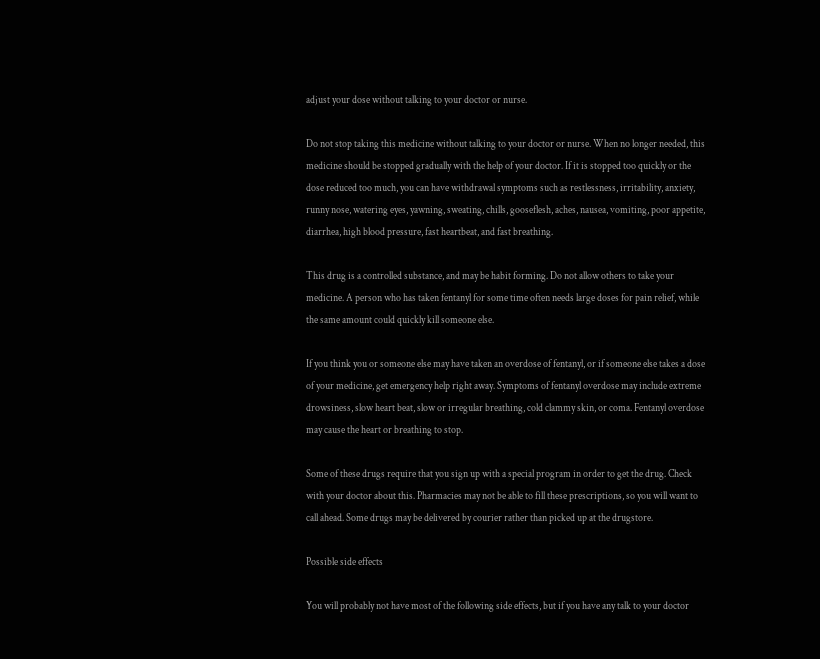adjust your dose without talking to your doctor or nurse.

Do not stop taking this medicine without talking to your doctor or nurse. When no longer needed, this medicine should be stopped gradually with the help of your doctor. If it is stopped too quickly or the dose reduced too much, you can have withdrawal symptoms such as restlessness, irritability, anxiety, runny nose, watering eyes, yawning, sweating, chills, gooseflesh, aches, nausea, vomiting, poor appetite, diarrhea, high blood pressure, fast heartbeat, and fast breathing.

This drug is a controlled substance, and may be habit forming. Do not allow others to take your medicine. A person who has taken fentanyl for some time often needs large doses for pain relief, while the same amount could quickly kill someone else.

If you think you or someone else may have taken an overdose of fentanyl, or if someone else takes a dose of your medicine, get emergency help right away. Symptoms of fentanyl overdose may include extreme drowsiness, slow heart beat, slow or irregular breathing, cold clammy skin, or coma. Fentanyl overdose may cause the heart or breathing to stop.

Some of these drugs require that you sign up with a special program in order to get the drug. Check with your doctor about this. Pharmacies may not be able to fill these prescriptions, so you will want to call ahead. Some drugs may be delivered by courier rather than picked up at the drugstore.

Possible side effects

You will probably not have most of the following side effects, but if you have any talk to your doctor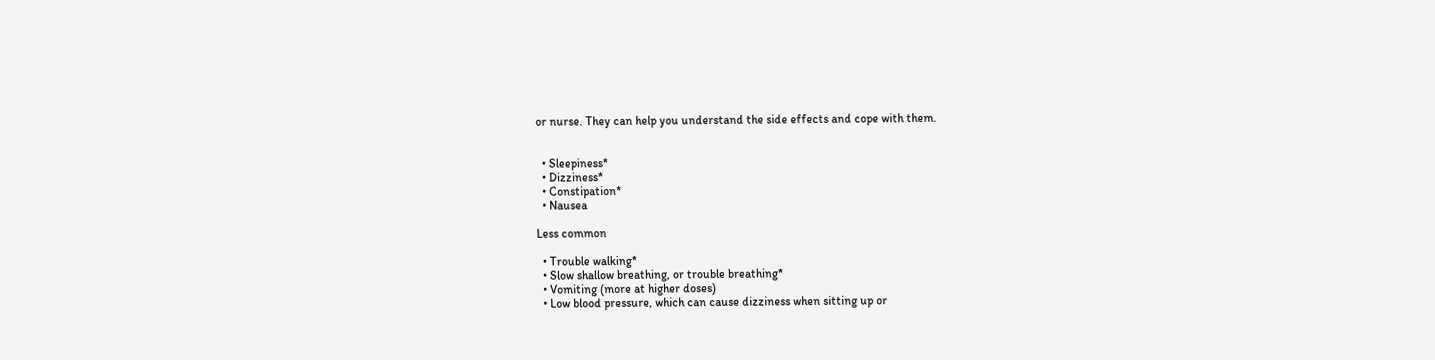or nurse. They can help you understand the side effects and cope with them.


  • Sleepiness*
  • Dizziness*
  • Constipation*
  • Nausea

Less common

  • Trouble walking*
  • Slow shallow breathing, or trouble breathing*
  • Vomiting (more at higher doses)
  • Low blood pressure, which can cause dizziness when sitting up or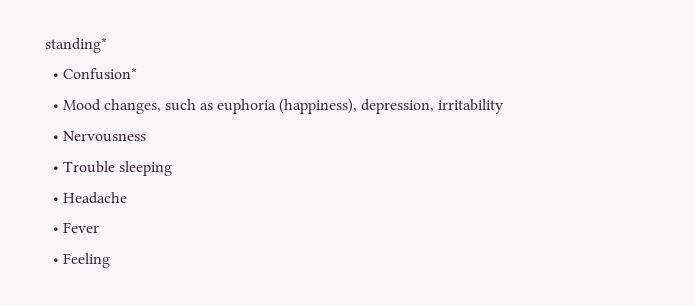standing*
  • Confusion*
  • Mood changes, such as euphoria (happiness), depression, irritability
  • Nervousness
  • Trouble sleeping
  • Headache
  • Fever
  • Feeling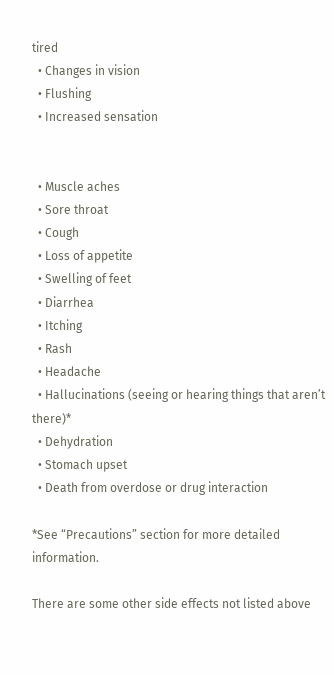tired
  • Changes in vision
  • Flushing
  • Increased sensation


  • Muscle aches
  • Sore throat
  • Cough
  • Loss of appetite
  • Swelling of feet
  • Diarrhea
  • Itching
  • Rash
  • Headache
  • Hallucinations (seeing or hearing things that aren’t there)*
  • Dehydration
  • Stomach upset
  • Death from overdose or drug interaction

*See “Precautions” section for more detailed information.

There are some other side effects not listed above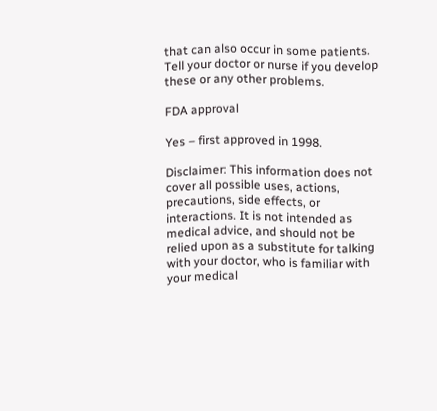that can also occur in some patients. Tell your doctor or nurse if you develop these or any other problems.

FDA approval

Yes – first approved in 1998.

Disclaimer: This information does not cover all possible uses, actions, precautions, side effects, or interactions. It is not intended as medical advice, and should not be relied upon as a substitute for talking with your doctor, who is familiar with your medical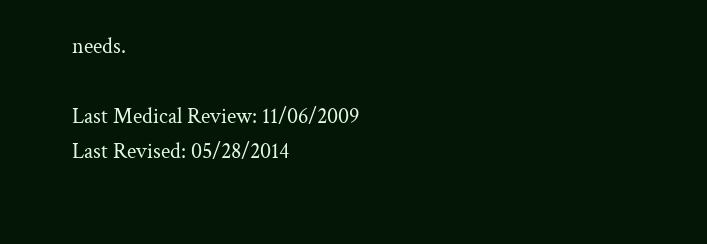needs.

Last Medical Review: 11/06/2009
Last Revised: 05/28/2014